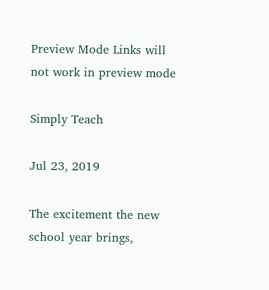Preview Mode Links will not work in preview mode

Simply Teach

Jul 23, 2019

The excitement the new school year brings,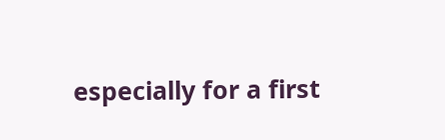especially for a first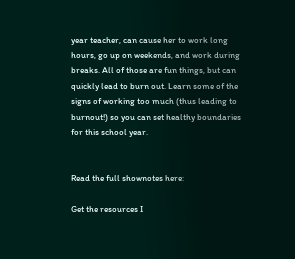year teacher, can cause her to work long hours, go up on weekends, and work during breaks. All of those are fun things, but can quickly lead to burn out. Learn some of the signs of working too much (thus leading to burnout!) so you can set healthy boundaries for this school year.


Read the full shownotes here:

Get the resources I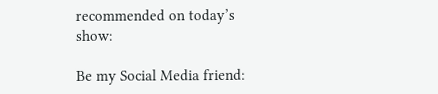recommended on today’s show:

Be my Social Media friend: